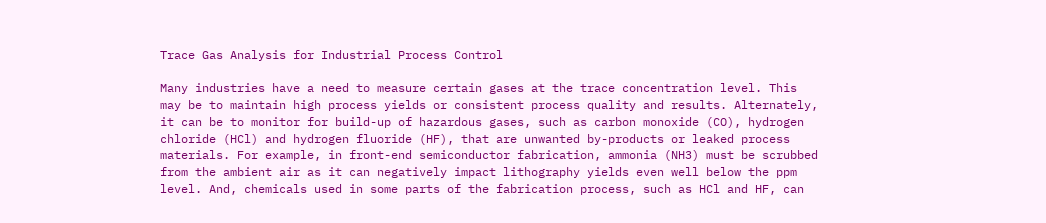Trace Gas Analysis for Industrial Process Control

Many industries have a need to measure certain gases at the trace concentration level. This may be to maintain high process yields or consistent process quality and results. Alternately, it can be to monitor for build-up of hazardous gases, such as carbon monoxide (CO), hydrogen chloride (HCl) and hydrogen fluoride (HF), that are unwanted by-products or leaked process materials. For example, in front-end semiconductor fabrication, ammonia (NH3) must be scrubbed from the ambient air as it can negatively impact lithography yields even well below the ppm level. And, chemicals used in some parts of the fabrication process, such as HCl and HF, can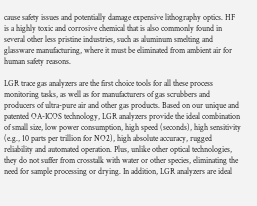cause safety issues and potentially damage expensive lithography optics. HF is a highly toxic and corrosive chemical that is also commonly found in several other less pristine industries, such as aluminum smelting and glassware manufacturing, where it must be eliminated from ambient air for human safety reasons.

LGR trace gas analyzers are the first choice tools for all these process monitoring tasks, as well as for manufacturers of gas scrubbers and producers of ultra-pure air and other gas products. Based on our unique and patented OA-ICOS technology, LGR analyzers provide the ideal combination of small size, low power consumption, high speed (seconds), high sensitivity (e.g., 10 parts per trillion for NO2), high absolute accuracy, rugged reliability and automated operation. Plus, unlike other optical technologies, they do not suffer from crosstalk with water or other species, eliminating the need for sample processing or drying. In addition, LGR analyzers are ideal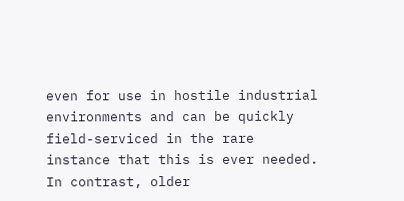even for use in hostile industrial environments and can be quickly field-serviced in the rare instance that this is ever needed. In contrast, older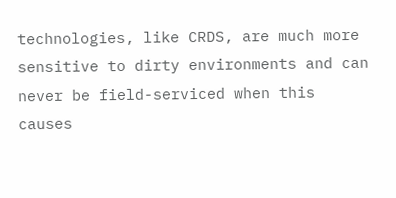technologies, like CRDS, are much more sensitive to dirty environments and can never be field-serviced when this causes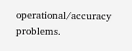operational/accuracy problems.